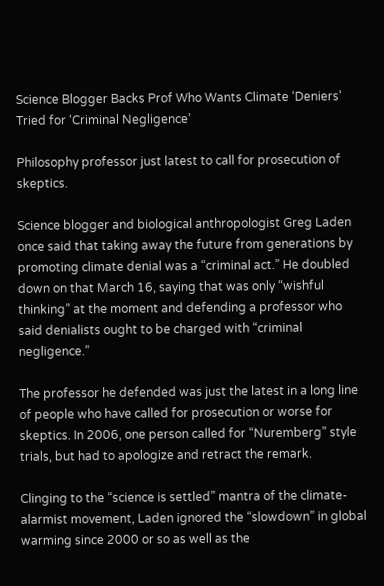Science Blogger Backs Prof Who Wants Climate ‘Deniers’ Tried for ‘Criminal Negligence’

Philosophy professor just latest to call for prosecution of skeptics.

Science blogger and biological anthropologist Greg Laden once said that taking away the future from generations by promoting climate denial was a “criminal act.” He doubled down on that March 16, saying that was only “wishful thinking” at the moment and defending a professor who said denialists ought to be charged with “criminal negligence.”

The professor he defended was just the latest in a long line of people who have called for prosecution or worse for skeptics. In 2006, one person called for “Nuremberg” style trials, but had to apologize and retract the remark.

Clinging to the “science is settled” mantra of the climate-alarmist movement, Laden ignored the “slowdown” in global warming since 2000 or so as well as the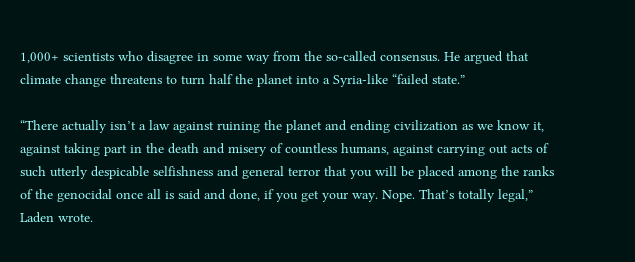1,000+ scientists who disagree in some way from the so-called consensus. He argued that climate change threatens to turn half the planet into a Syria-like “failed state.”

“There actually isn’t a law against ruining the planet and ending civilization as we know it, against taking part in the death and misery of countless humans, against carrying out acts of such utterly despicable selfishness and general terror that you will be placed among the ranks of the genocidal once all is said and done, if you get your way. Nope. That’s totally legal,” Laden wrote.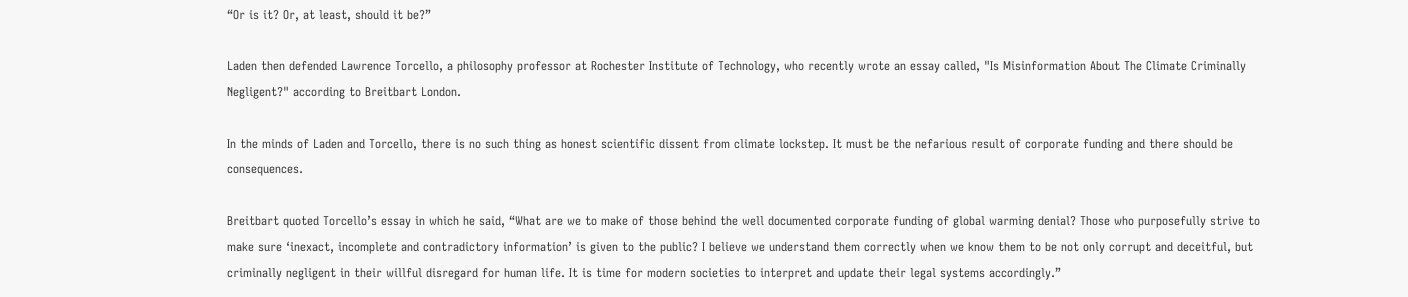“Or is it? Or, at least, should it be?”

Laden then defended Lawrence Torcello, a philosophy professor at Rochester Institute of Technology, who recently wrote an essay called, "Is Misinformation About The Climate Criminally Negligent?" according to Breitbart London.

In the minds of Laden and Torcello, there is no such thing as honest scientific dissent from climate lockstep. It must be the nefarious result of corporate funding and there should be consequences.

Breitbart quoted Torcello’s essay in which he said, “What are we to make of those behind the well documented corporate funding of global warming denial? Those who purposefully strive to make sure ‘inexact, incomplete and contradictory information’ is given to the public? I believe we understand them correctly when we know them to be not only corrupt and deceitful, but criminally negligent in their willful disregard for human life. It is time for modern societies to interpret and update their legal systems accordingly.”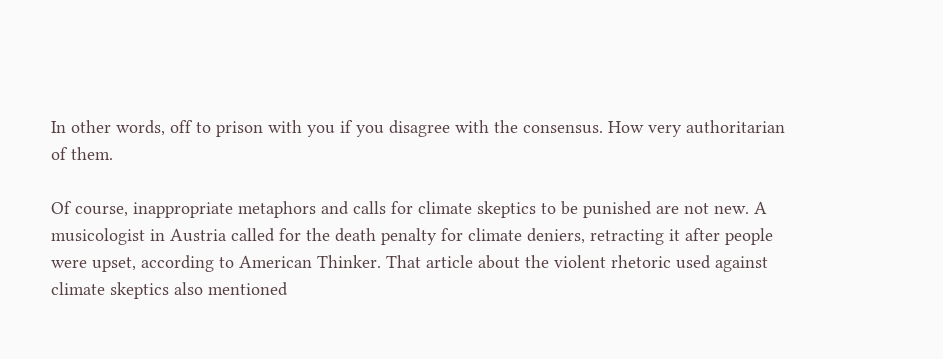In other words, off to prison with you if you disagree with the consensus. How very authoritarian of them.

Of course, inappropriate metaphors and calls for climate skeptics to be punished are not new. A musicologist in Austria called for the death penalty for climate deniers, retracting it after people were upset, according to American Thinker. That article about the violent rhetoric used against climate skeptics also mentioned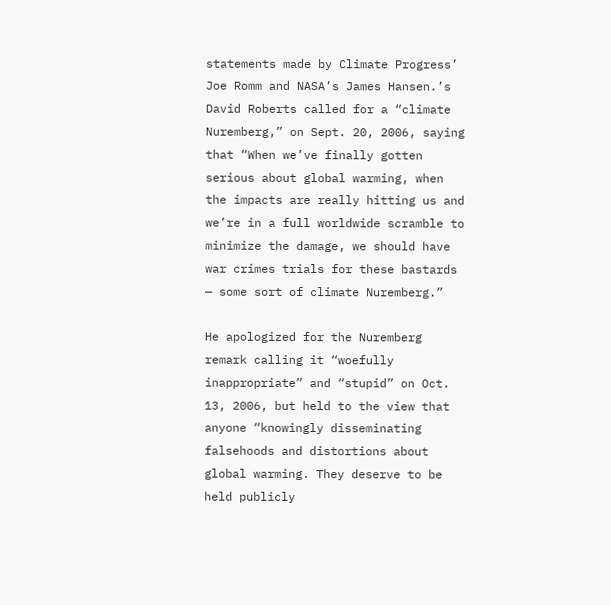statements made by Climate Progress’ Joe Romm and NASA’s James Hansen.’s David Roberts called for a “climate Nuremberg,” on Sept. 20, 2006, saying that “When we’ve finally gotten serious about global warming, when the impacts are really hitting us and we’re in a full worldwide scramble to minimize the damage, we should have war crimes trials for these bastards — some sort of climate Nuremberg.”

He apologized for the Nuremberg remark calling it “woefully inappropriate” and “stupid” on Oct. 13, 2006, but held to the view that anyone “knowingly disseminating falsehoods and distortions about global warming. They deserve to be held publicly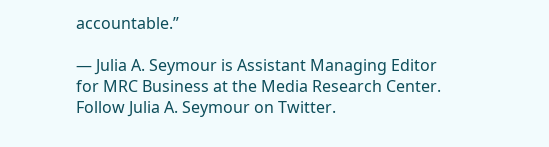accountable.”

— Julia A. Seymour is Assistant Managing Editor for MRC Business at the Media Research Center. Follow Julia A. Seymour on Twitter.